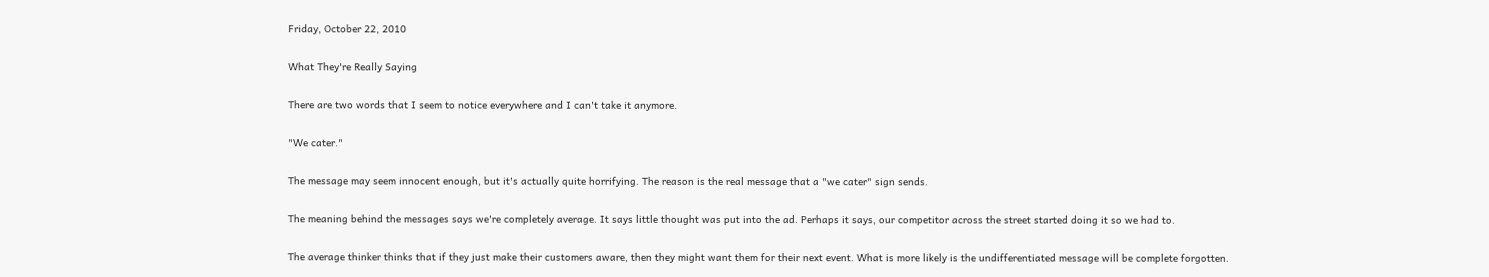Friday, October 22, 2010

What They're Really Saying

There are two words that I seem to notice everywhere and I can't take it anymore.

"We cater."

The message may seem innocent enough, but it's actually quite horrifying. The reason is the real message that a "we cater" sign sends.

The meaning behind the messages says we're completely average. It says little thought was put into the ad. Perhaps it says, our competitor across the street started doing it so we had to.

The average thinker thinks that if they just make their customers aware, then they might want them for their next event. What is more likely is the undifferentiated message will be complete forgotten.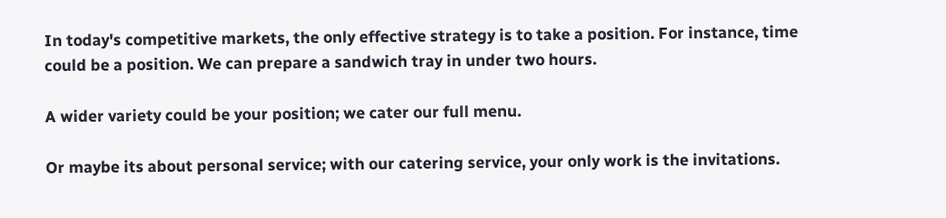In today's competitive markets, the only effective strategy is to take a position. For instance, time could be a position. We can prepare a sandwich tray in under two hours.

A wider variety could be your position; we cater our full menu.

Or maybe its about personal service; with our catering service, your only work is the invitations.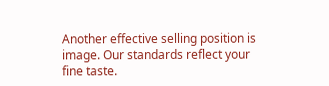Another effective selling position is image. Our standards reflect your fine taste.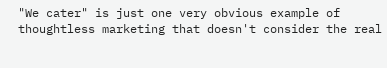"We cater" is just one very obvious example of thoughtless marketing that doesn't consider the real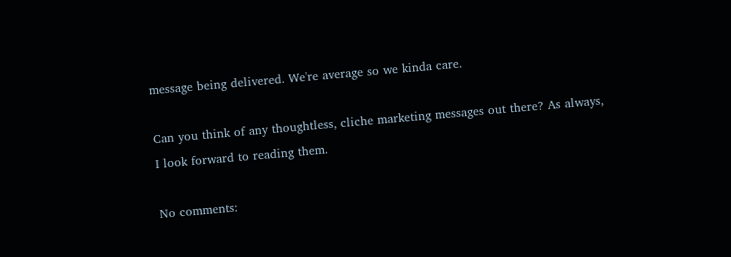message being delivered. We're average so we kinda care.

Can you think of any thoughtless, cliche marketing messages out there? As always, I look forward to reading them.

No comments: